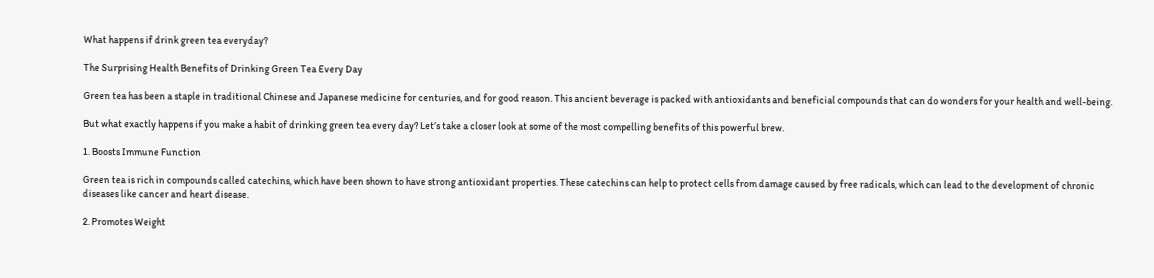What happens if drink green tea everyday?

The Surprising Health Benefits of Drinking Green Tea Every Day

Green tea has been a staple in traditional Chinese and Japanese medicine for centuries, and for good reason. This ancient beverage is packed with antioxidants and beneficial compounds that can do wonders for your health and well-being.

But what exactly happens if you make a habit of drinking green tea every day? Let’s take a closer look at some of the most compelling benefits of this powerful brew.

1. Boosts Immune Function

Green tea is rich in compounds called catechins, which have been shown to have strong antioxidant properties. These catechins can help to protect cells from damage caused by free radicals, which can lead to the development of chronic diseases like cancer and heart disease.

2. Promotes Weight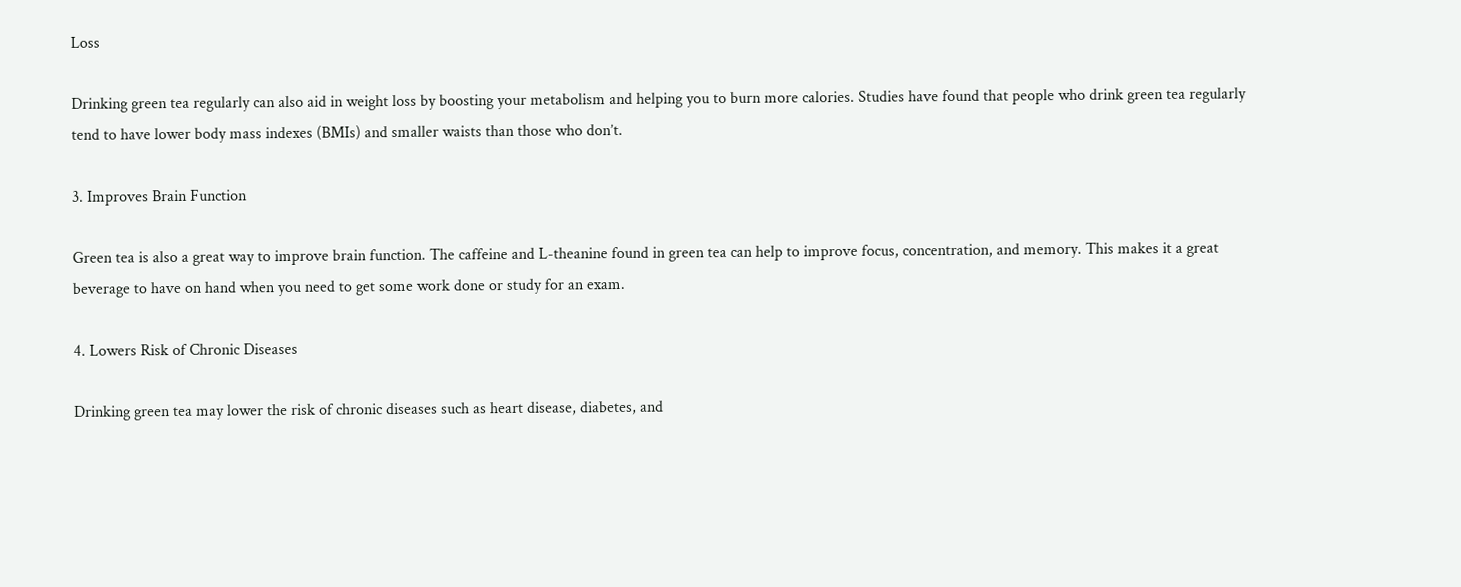Loss

Drinking green tea regularly can also aid in weight loss by boosting your metabolism and helping you to burn more calories. Studies have found that people who drink green tea regularly tend to have lower body mass indexes (BMIs) and smaller waists than those who don’t.

3. Improves Brain Function

Green tea is also a great way to improve brain function. The caffeine and L-theanine found in green tea can help to improve focus, concentration, and memory. This makes it a great beverage to have on hand when you need to get some work done or study for an exam.

4. Lowers Risk of Chronic Diseases

Drinking green tea may lower the risk of chronic diseases such as heart disease, diabetes, and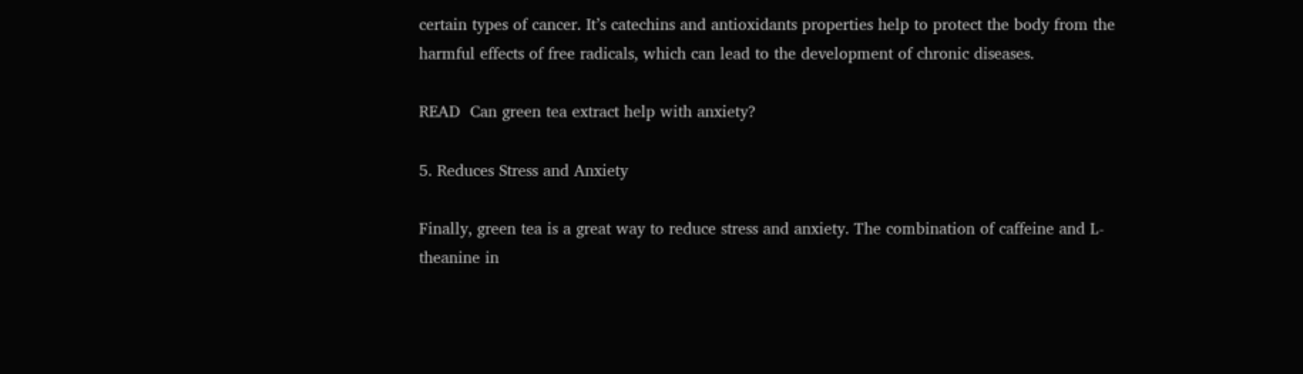certain types of cancer. It’s catechins and antioxidants properties help to protect the body from the harmful effects of free radicals, which can lead to the development of chronic diseases.

READ  Can green tea extract help with anxiety?

5. Reduces Stress and Anxiety

Finally, green tea is a great way to reduce stress and anxiety. The combination of caffeine and L-theanine in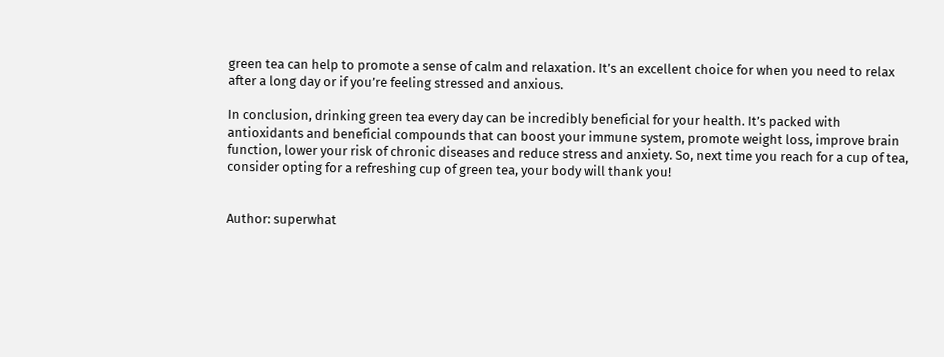green tea can help to promote a sense of calm and relaxation. It’s an excellent choice for when you need to relax after a long day or if you’re feeling stressed and anxious.

In conclusion, drinking green tea every day can be incredibly beneficial for your health. It’s packed with antioxidants and beneficial compounds that can boost your immune system, promote weight loss, improve brain function, lower your risk of chronic diseases and reduce stress and anxiety. So, next time you reach for a cup of tea, consider opting for a refreshing cup of green tea, your body will thank you!


Author: superwhat